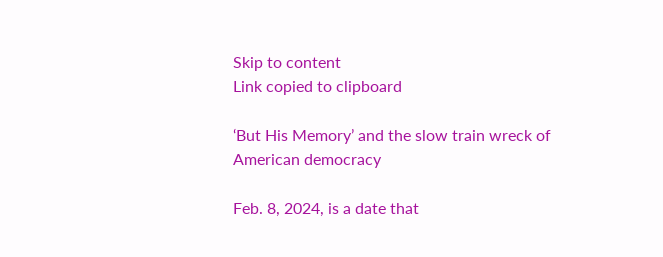Skip to content
Link copied to clipboard

‘But His Memory’ and the slow train wreck of American democracy

Feb. 8, 2024, is a date that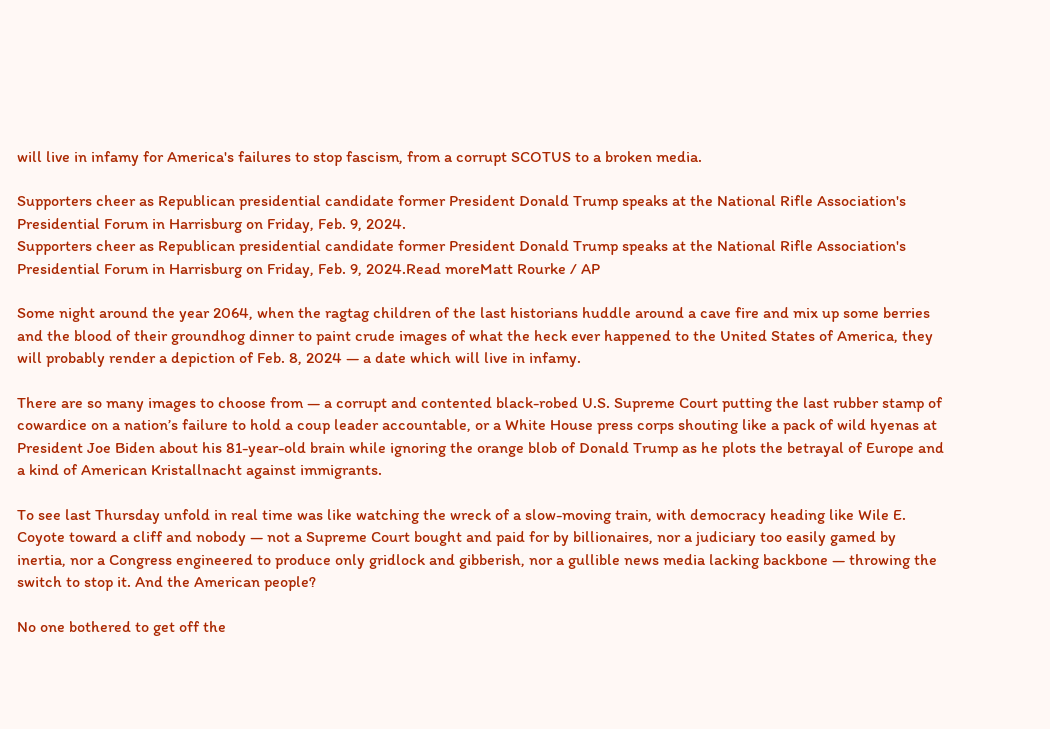will live in infamy for America's failures to stop fascism, from a corrupt SCOTUS to a broken media.

Supporters cheer as Republican presidential candidate former President Donald Trump speaks at the National Rifle Association's Presidential Forum in Harrisburg on Friday, Feb. 9, 2024.
Supporters cheer as Republican presidential candidate former President Donald Trump speaks at the National Rifle Association's Presidential Forum in Harrisburg on Friday, Feb. 9, 2024.Read moreMatt Rourke / AP

Some night around the year 2064, when the ragtag children of the last historians huddle around a cave fire and mix up some berries and the blood of their groundhog dinner to paint crude images of what the heck ever happened to the United States of America, they will probably render a depiction of Feb. 8, 2024 — a date which will live in infamy.

There are so many images to choose from — a corrupt and contented black-robed U.S. Supreme Court putting the last rubber stamp of cowardice on a nation’s failure to hold a coup leader accountable, or a White House press corps shouting like a pack of wild hyenas at President Joe Biden about his 81-year-old brain while ignoring the orange blob of Donald Trump as he plots the betrayal of Europe and a kind of American Kristallnacht against immigrants.

To see last Thursday unfold in real time was like watching the wreck of a slow-moving train, with democracy heading like Wile E. Coyote toward a cliff and nobody — not a Supreme Court bought and paid for by billionaires, nor a judiciary too easily gamed by inertia, nor a Congress engineered to produce only gridlock and gibberish, nor a gullible news media lacking backbone — throwing the switch to stop it. And the American people?

No one bothered to get off the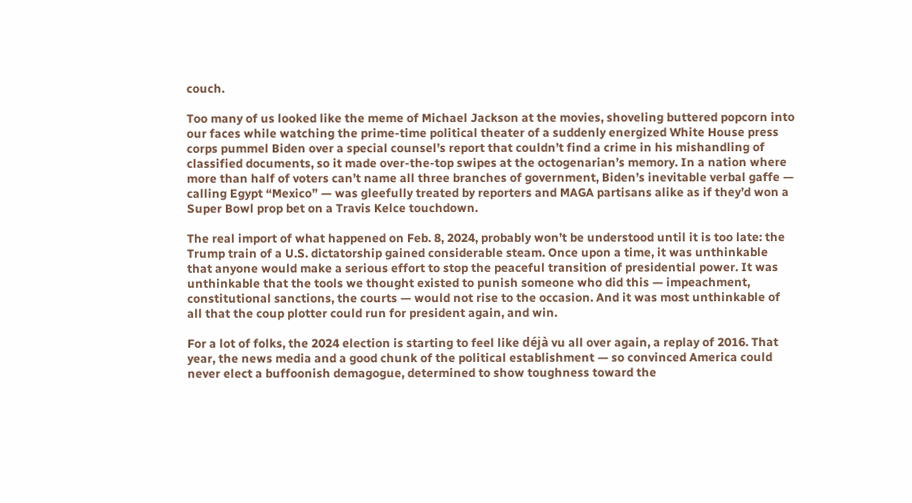couch.

Too many of us looked like the meme of Michael Jackson at the movies, shoveling buttered popcorn into our faces while watching the prime-time political theater of a suddenly energized White House press corps pummel Biden over a special counsel’s report that couldn’t find a crime in his mishandling of classified documents, so it made over-the-top swipes at the octogenarian’s memory. In a nation where more than half of voters can’t name all three branches of government, Biden’s inevitable verbal gaffe — calling Egypt “Mexico” — was gleefully treated by reporters and MAGA partisans alike as if they’d won a Super Bowl prop bet on a Travis Kelce touchdown.

The real import of what happened on Feb. 8, 2024, probably won’t be understood until it is too late: the Trump train of a U.S. dictatorship gained considerable steam. Once upon a time, it was unthinkable that anyone would make a serious effort to stop the peaceful transition of presidential power. It was unthinkable that the tools we thought existed to punish someone who did this — impeachment, constitutional sanctions, the courts — would not rise to the occasion. And it was most unthinkable of all that the coup plotter could run for president again, and win.

For a lot of folks, the 2024 election is starting to feel like déjà vu all over again, a replay of 2016. That year, the news media and a good chunk of the political establishment — so convinced America could never elect a buffoonish demagogue, determined to show toughness toward the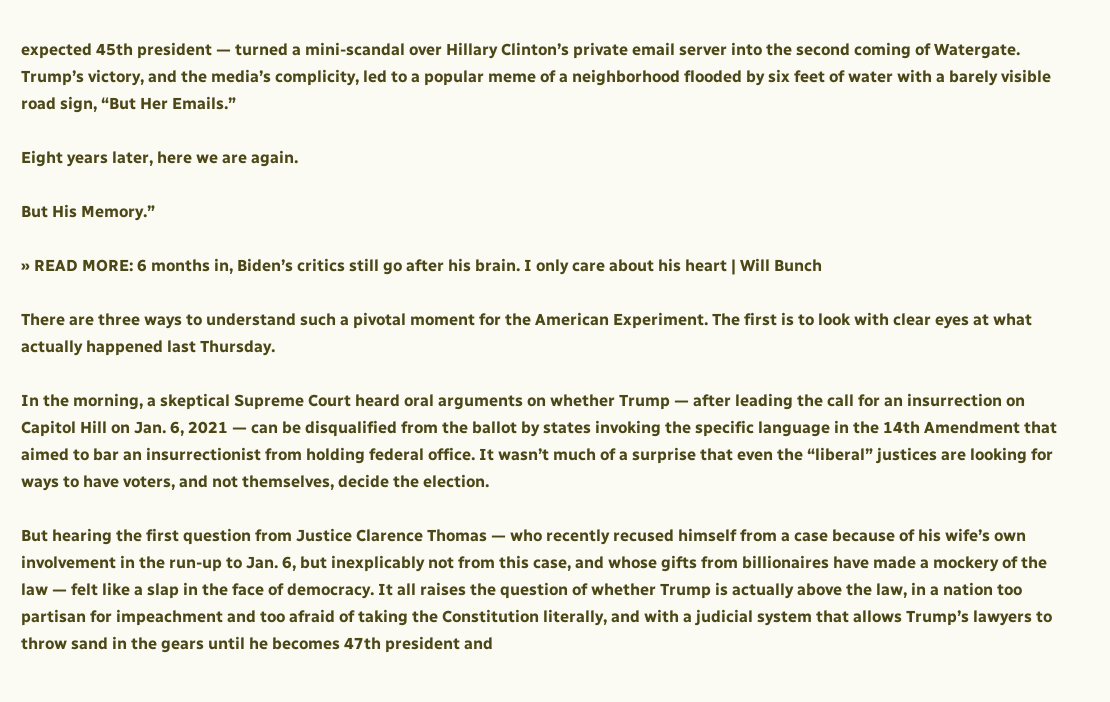expected 45th president — turned a mini-scandal over Hillary Clinton’s private email server into the second coming of Watergate. Trump’s victory, and the media’s complicity, led to a popular meme of a neighborhood flooded by six feet of water with a barely visible road sign, “But Her Emails.”

Eight years later, here we are again.

But His Memory.”

» READ MORE: 6 months in, Biden’s critics still go after his brain. I only care about his heart | Will Bunch

There are three ways to understand such a pivotal moment for the American Experiment. The first is to look with clear eyes at what actually happened last Thursday.

In the morning, a skeptical Supreme Court heard oral arguments on whether Trump — after leading the call for an insurrection on Capitol Hill on Jan. 6, 2021 — can be disqualified from the ballot by states invoking the specific language in the 14th Amendment that aimed to bar an insurrectionist from holding federal office. It wasn’t much of a surprise that even the “liberal” justices are looking for ways to have voters, and not themselves, decide the election.

But hearing the first question from Justice Clarence Thomas — who recently recused himself from a case because of his wife’s own involvement in the run-up to Jan. 6, but inexplicably not from this case, and whose gifts from billionaires have made a mockery of the law — felt like a slap in the face of democracy. It all raises the question of whether Trump is actually above the law, in a nation too partisan for impeachment and too afraid of taking the Constitution literally, and with a judicial system that allows Trump’s lawyers to throw sand in the gears until he becomes 47th president and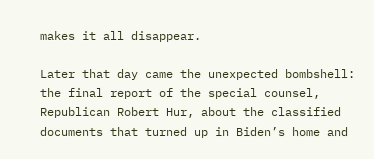makes it all disappear.

Later that day came the unexpected bombshell: the final report of the special counsel, Republican Robert Hur, about the classified documents that turned up in Biden’s home and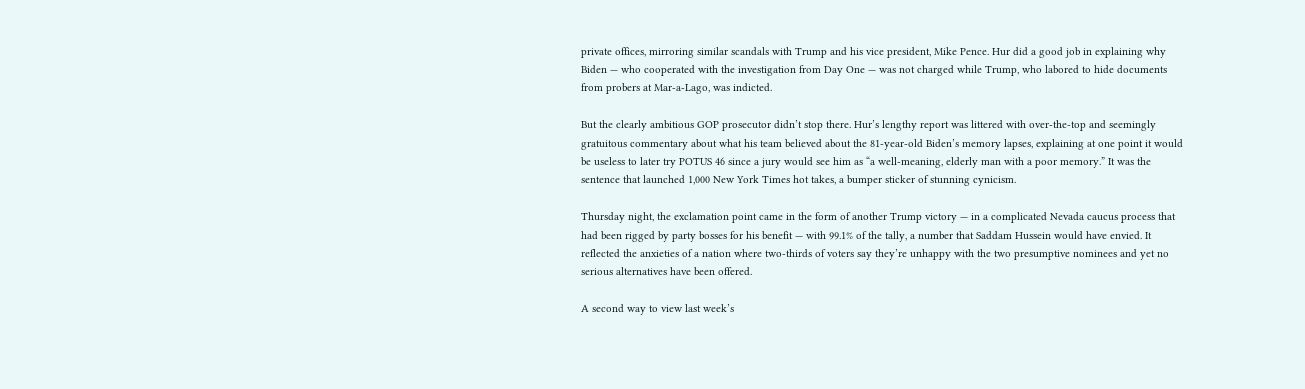private offices, mirroring similar scandals with Trump and his vice president, Mike Pence. Hur did a good job in explaining why Biden — who cooperated with the investigation from Day One — was not charged while Trump, who labored to hide documents from probers at Mar-a-Lago, was indicted.

But the clearly ambitious GOP prosecutor didn’t stop there. Hur’s lengthy report was littered with over-the-top and seemingly gratuitous commentary about what his team believed about the 81-year-old Biden’s memory lapses, explaining at one point it would be useless to later try POTUS 46 since a jury would see him as “a well-meaning, elderly man with a poor memory.” It was the sentence that launched 1,000 New York Times hot takes, a bumper sticker of stunning cynicism.

Thursday night, the exclamation point came in the form of another Trump victory — in a complicated Nevada caucus process that had been rigged by party bosses for his benefit — with 99.1% of the tally, a number that Saddam Hussein would have envied. It reflected the anxieties of a nation where two-thirds of voters say they’re unhappy with the two presumptive nominees and yet no serious alternatives have been offered.

A second way to view last week’s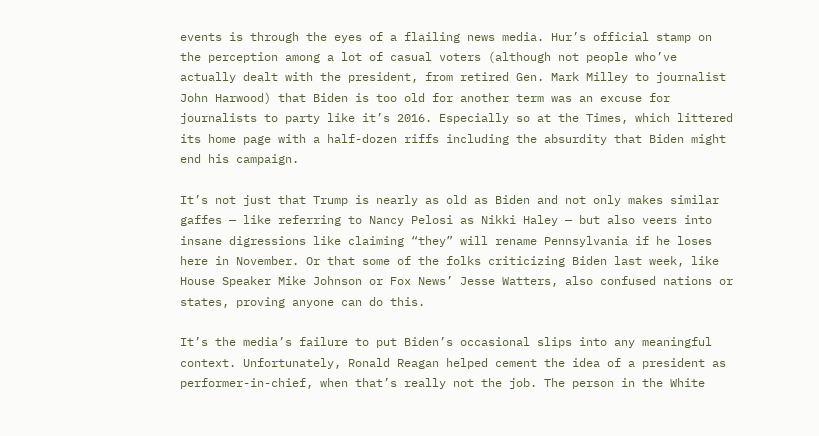events is through the eyes of a flailing news media. Hur’s official stamp on the perception among a lot of casual voters (although not people who’ve actually dealt with the president, from retired Gen. Mark Milley to journalist John Harwood) that Biden is too old for another term was an excuse for journalists to party like it’s 2016. Especially so at the Times, which littered its home page with a half-dozen riffs including the absurdity that Biden might end his campaign.

It’s not just that Trump is nearly as old as Biden and not only makes similar gaffes — like referring to Nancy Pelosi as Nikki Haley — but also veers into insane digressions like claiming “they” will rename Pennsylvania if he loses here in November. Or that some of the folks criticizing Biden last week, like House Speaker Mike Johnson or Fox News’ Jesse Watters, also confused nations or states, proving anyone can do this.

It’s the media’s failure to put Biden’s occasional slips into any meaningful context. Unfortunately, Ronald Reagan helped cement the idea of a president as performer-in-chief, when that’s really not the job. The person in the White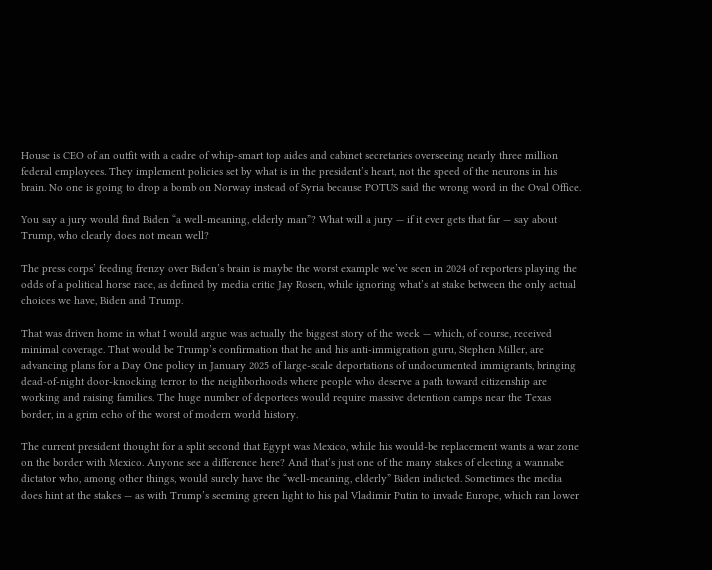House is CEO of an outfit with a cadre of whip-smart top aides and cabinet secretaries overseeing nearly three million federal employees. They implement policies set by what is in the president’s heart, not the speed of the neurons in his brain. No one is going to drop a bomb on Norway instead of Syria because POTUS said the wrong word in the Oval Office.

You say a jury would find Biden “a well-meaning, elderly man”? What will a jury — if it ever gets that far — say about Trump, who clearly does not mean well?

The press corps’ feeding frenzy over Biden’s brain is maybe the worst example we’ve seen in 2024 of reporters playing the odds of a political horse race, as defined by media critic Jay Rosen, while ignoring what’s at stake between the only actual choices we have, Biden and Trump.

That was driven home in what I would argue was actually the biggest story of the week — which, of course, received minimal coverage. That would be Trump’s confirmation that he and his anti-immigration guru, Stephen Miller, are advancing plans for a Day One policy in January 2025 of large-scale deportations of undocumented immigrants, bringing dead-of-night door-knocking terror to the neighborhoods where people who deserve a path toward citizenship are working and raising families. The huge number of deportees would require massive detention camps near the Texas border, in a grim echo of the worst of modern world history.

The current president thought for a split second that Egypt was Mexico, while his would-be replacement wants a war zone on the border with Mexico. Anyone see a difference here? And that’s just one of the many stakes of electing a wannabe dictator who, among other things, would surely have the “well-meaning, elderly” Biden indicted. Sometimes the media does hint at the stakes — as with Trump’s seeming green light to his pal Vladimir Putin to invade Europe, which ran lower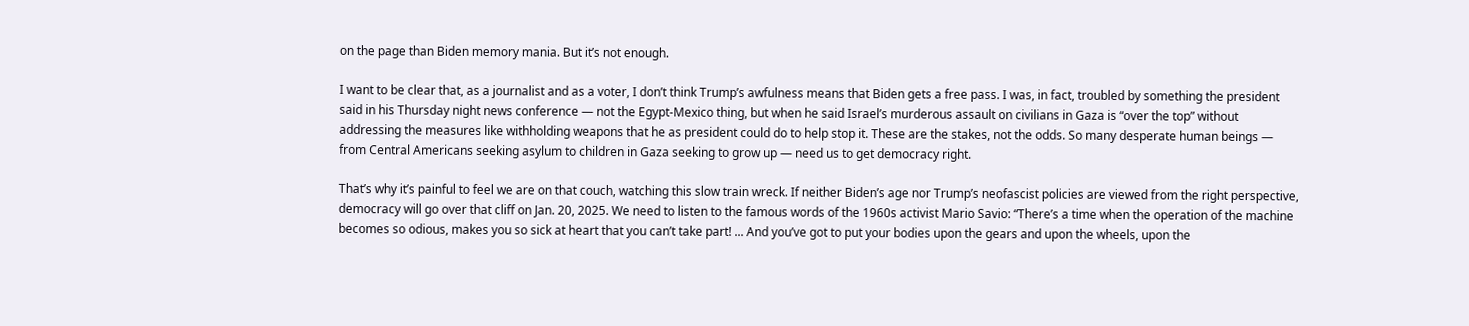on the page than Biden memory mania. But it’s not enough.

I want to be clear that, as a journalist and as a voter, I don’t think Trump’s awfulness means that Biden gets a free pass. I was, in fact, troubled by something the president said in his Thursday night news conference — not the Egypt-Mexico thing, but when he said Israel’s murderous assault on civilians in Gaza is “over the top” without addressing the measures like withholding weapons that he as president could do to help stop it. These are the stakes, not the odds. So many desperate human beings — from Central Americans seeking asylum to children in Gaza seeking to grow up — need us to get democracy right.

That’s why it’s painful to feel we are on that couch, watching this slow train wreck. If neither Biden’s age nor Trump’s neofascist policies are viewed from the right perspective, democracy will go over that cliff on Jan. 20, 2025. We need to listen to the famous words of the 1960s activist Mario Savio: “There’s a time when the operation of the machine becomes so odious, makes you so sick at heart that you can’t take part! ... And you’ve got to put your bodies upon the gears and upon the wheels, upon the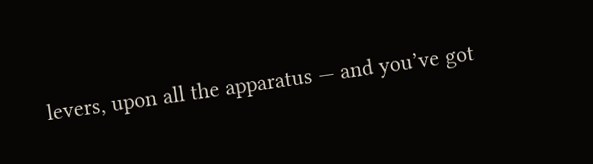levers, upon all the apparatus — and you’ve got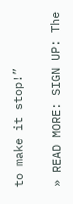to make it stop!”

» READ MORE: SIGN UP: The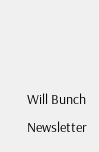Will Bunch Newsletter